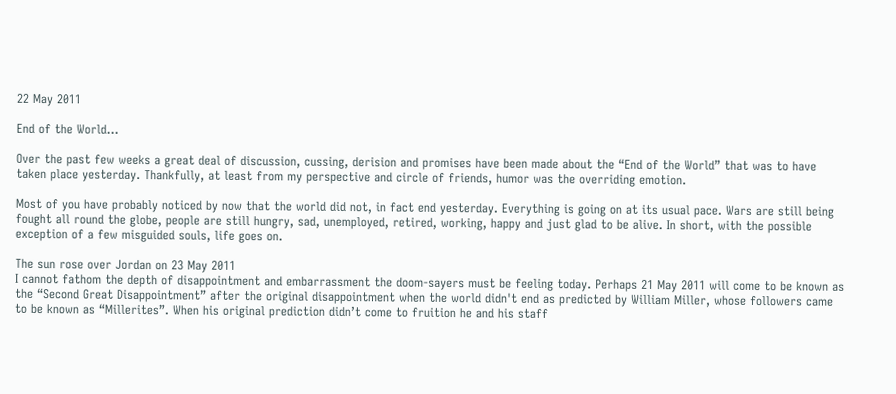22 May 2011

End of the World...

Over the past few weeks a great deal of discussion, cussing, derision and promises have been made about the “End of the World” that was to have taken place yesterday. Thankfully, at least from my perspective and circle of friends, humor was the overriding emotion.

Most of you have probably noticed by now that the world did not, in fact end yesterday. Everything is going on at its usual pace. Wars are still being fought all round the globe, people are still hungry, sad, unemployed, retired, working, happy and just glad to be alive. In short, with the possible exception of a few misguided souls, life goes on.

The sun rose over Jordan on 23 May 2011
I cannot fathom the depth of disappointment and embarrassment the doom-sayers must be feeling today. Perhaps 21 May 2011 will come to be known as the “Second Great Disappointment” after the original disappointment when the world didn't end as predicted by William Miller, whose followers came to be known as “Millerites”. When his original prediction didn’t come to fruition he and his staff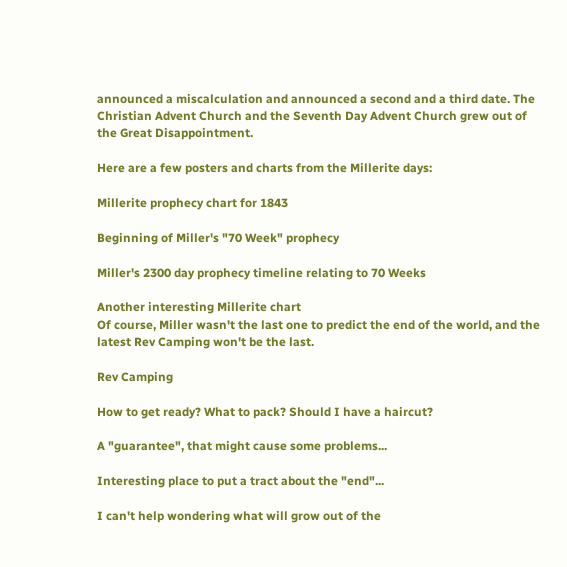announced a miscalculation and announced a second and a third date. The Christian Advent Church and the Seventh Day Advent Church grew out of the Great Disappointment.

Here are a few posters and charts from the Millerite days:

Millerite prophecy chart for 1843

Beginning of Miller's "70 Week" prophecy

Miller's 2300 day prophecy timeline relating to 70 Weeks

Another interesting Millerite chart
Of course, Miller wasn't the last one to predict the end of the world, and the latest Rev Camping won't be the last.

Rev Camping

How to get ready? What to pack? Should I have a haircut?

A "guarantee", that might cause some problems...

Interesting place to put a tract about the "end"...

I can't help wondering what will grow out of the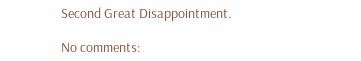Second Great Disappointment.

No comments: